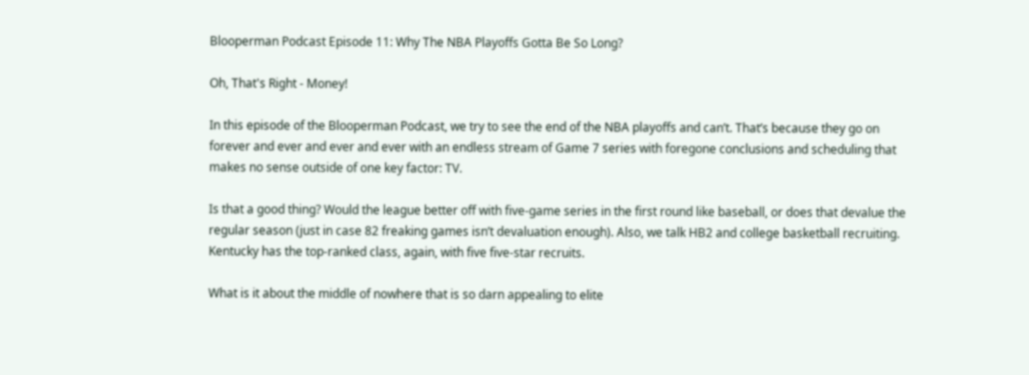Blooperman Podcast Episode 11: Why The NBA Playoffs Gotta Be So Long?

Oh, That's Right - Money!

In this episode of the Blooperman Podcast, we try to see the end of the NBA playoffs and can’t. That’s because they go on forever and ever and ever and ever with an endless stream of Game 7 series with foregone conclusions and scheduling that makes no sense outside of one key factor: TV.

Is that a good thing? Would the league better off with five-game series in the first round like baseball, or does that devalue the regular season (just in case 82 freaking games isn’t devaluation enough). Also, we talk HB2 and college basketball recruiting. Kentucky has the top-ranked class, again, with five five-star recruits.

What is it about the middle of nowhere that is so darn appealing to elite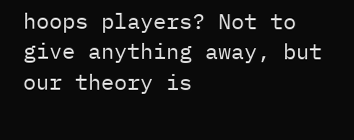hoops players? Not to give anything away, but our theory is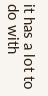it has a lot to do with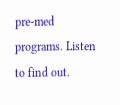pre-med programs. Listen to find out.